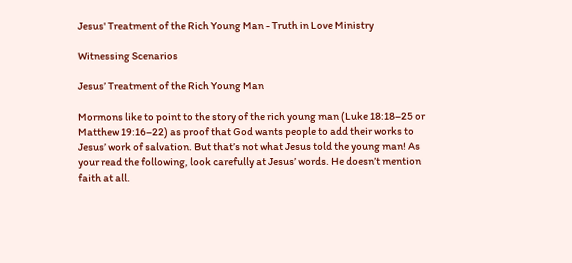Jesus' Treatment of the Rich Young Man - Truth in Love Ministry

Witnessing Scenarios

Jesus’ Treatment of the Rich Young Man

Mormons like to point to the story of the rich young man (Luke 18:18–25 or Matthew 19:16–22) as proof that God wants people to add their works to Jesus’ work of salvation. But that’s not what Jesus told the young man! As your read the following, look carefully at Jesus’ words. He doesn’t mention faith at all.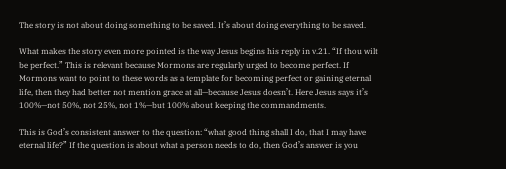The story is not about doing something to be saved. It’s about doing everything to be saved.

What makes the story even more pointed is the way Jesus begins his reply in v.21. “If thou wilt be perfect.” This is relevant because Mormons are regularly urged to become perfect. If Mormons want to point to these words as a template for becoming perfect or gaining eternal life, then they had better not mention grace at all—because Jesus doesn’t. Here Jesus says it’s 100%—not 50%, not 25%, not 1%—but 100% about keeping the commandments.

This is God’s consistent answer to the question: “what good thing shall I do, that I may have eternal life?” If the question is about what a person needs to do, then God’s answer is you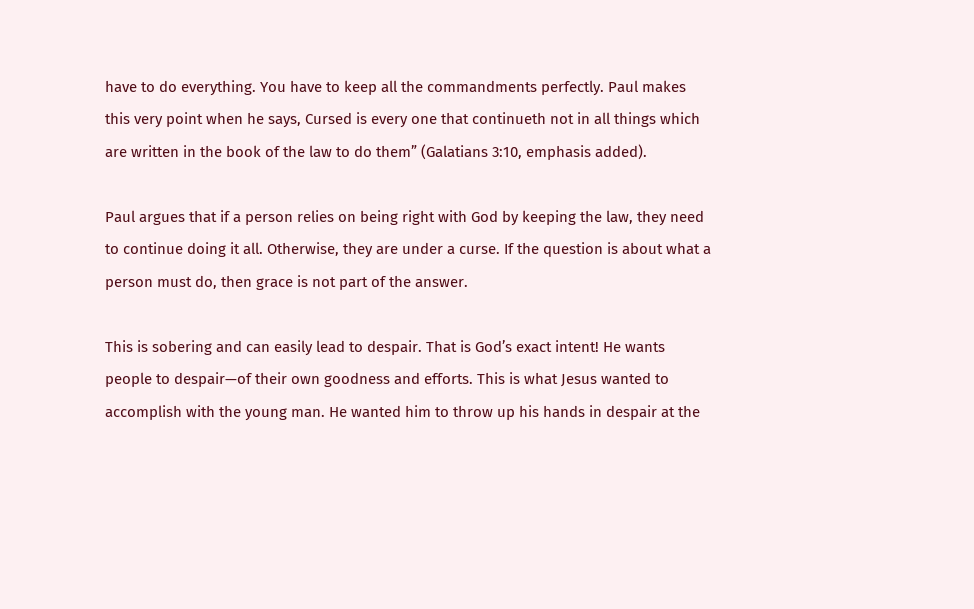have to do everything. You have to keep all the commandments perfectly. Paul makes this very point when he says, Cursed is every one that continueth not in all things which are written in the book of the law to do them” (Galatians 3:10, emphasis added).

Paul argues that if a person relies on being right with God by keeping the law, they need to continue doing it all. Otherwise, they are under a curse. If the question is about what a person must do, then grace is not part of the answer.

This is sobering and can easily lead to despair. That is God’s exact intent! He wants people to despair—of their own goodness and efforts. This is what Jesus wanted to accomplish with the young man. He wanted him to throw up his hands in despair at the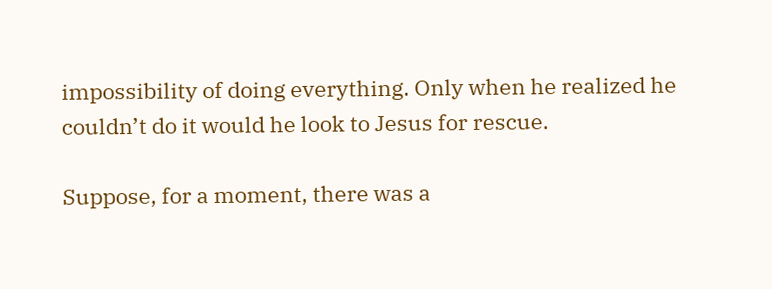impossibility of doing everything. Only when he realized he couldn’t do it would he look to Jesus for rescue.

Suppose, for a moment, there was a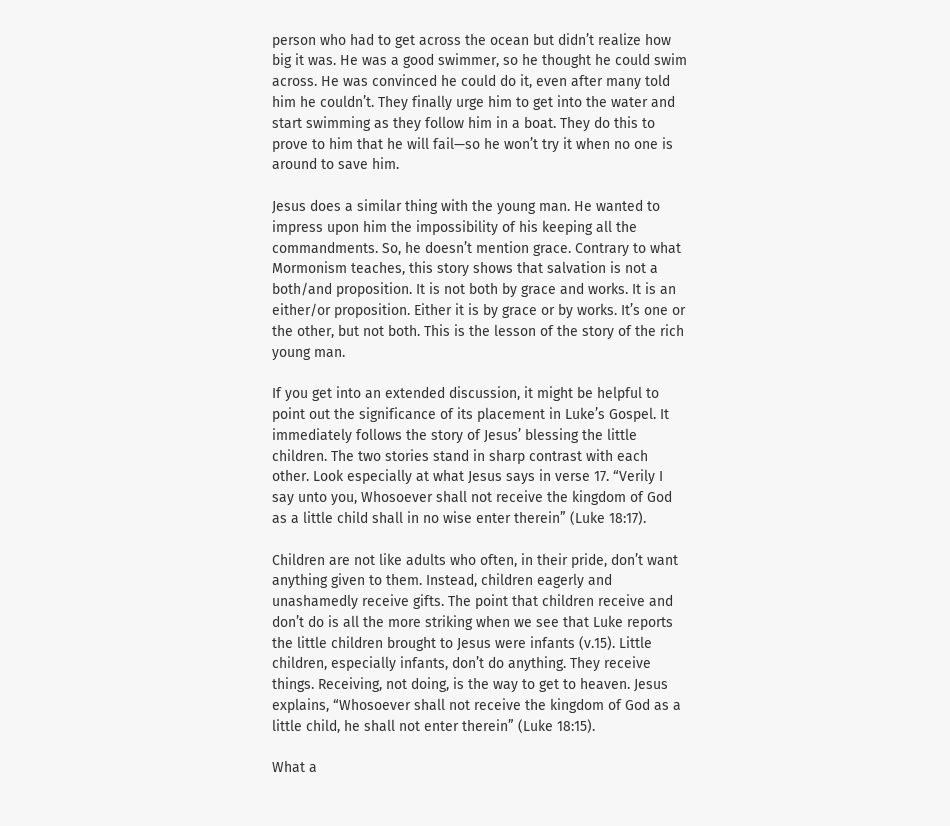person who had to get across the ocean but didn’t realize how big it was. He was a good swimmer, so he thought he could swim across. He was convinced he could do it, even after many told him he couldn’t. They finally urge him to get into the water and start swimming as they follow him in a boat. They do this to prove to him that he will fail—so he won’t try it when no one is around to save him.

Jesus does a similar thing with the young man. He wanted to impress upon him the impossibility of his keeping all the commandments. So, he doesn’t mention grace. Contrary to what Mormonism teaches, this story shows that salvation is not a both/and proposition. It is not both by grace and works. It is an either/or proposition. Either it is by grace or by works. It’s one or the other, but not both. This is the lesson of the story of the rich young man.

If you get into an extended discussion, it might be helpful to point out the significance of its placement in Luke’s Gospel. It immediately follows the story of Jesus’ blessing the little children. The two stories stand in sharp contrast with each other. Look especially at what Jesus says in verse 17. “Verily I say unto you, Whosoever shall not receive the kingdom of God as a little child shall in no wise enter therein” (Luke 18:17).

Children are not like adults who often, in their pride, don’t want anything given to them. Instead, children eagerly and unashamedly receive gifts. The point that children receive and don’t do is all the more striking when we see that Luke reports the little children brought to Jesus were infants (v.15). Little children, especially infants, don’t do anything. They receive things. Receiving, not doing, is the way to get to heaven. Jesus explains, “Whosoever shall not receive the kingdom of God as a little child, he shall not enter therein” (Luke 18:15).

What a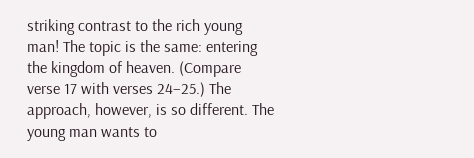striking contrast to the rich young man! The topic is the same: entering the kingdom of heaven. (Compare verse 17 with verses 24–25.) The approach, however, is so different. The young man wants to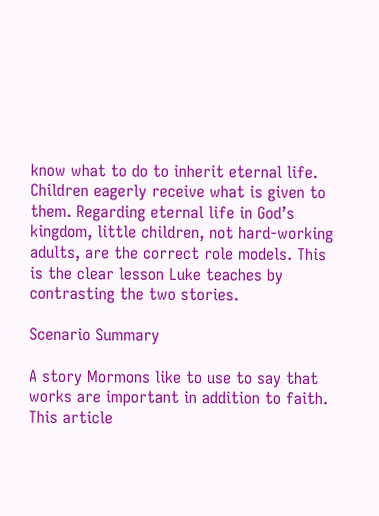know what to do to inherit eternal life. Children eagerly receive what is given to them. Regarding eternal life in God’s kingdom, little children, not hard-working adults, are the correct role models. This is the clear lesson Luke teaches by contrasting the two stories.

Scenario Summary

A story Mormons like to use to say that works are important in addition to faith. This article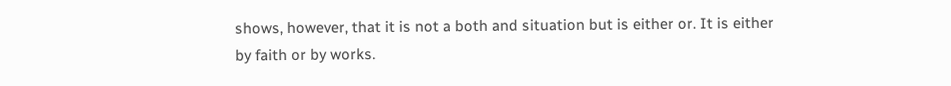shows, however, that it is not a both and situation but is either or. It is either by faith or by works.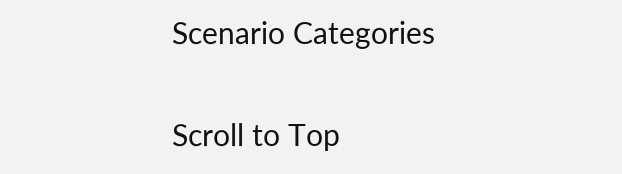Scenario Categories

Scroll to Top